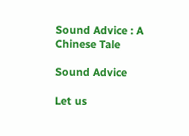Sound Advice : A Chinese Tale

Sound Advice

Let us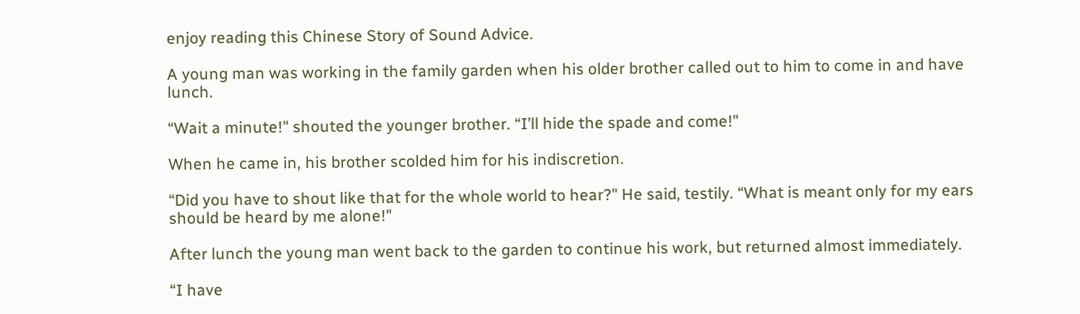enjoy reading this Chinese Story of Sound Advice.

A young man was working in the family garden when his older brother called out to him to come in and have lunch.

“Wait a minute!" shouted the younger brother. “I’ll hide the spade and come!"

When he came in, his brother scolded him for his indiscretion.

“Did you have to shout like that for the whole world to hear?" He said, testily. “What is meant only for my ears should be heard by me alone!"

After lunch the young man went back to the garden to continue his work, but returned almost immediately.

“I have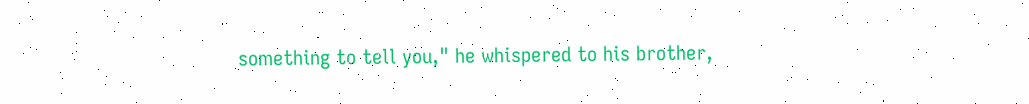something to tell you," he whispered to his brother,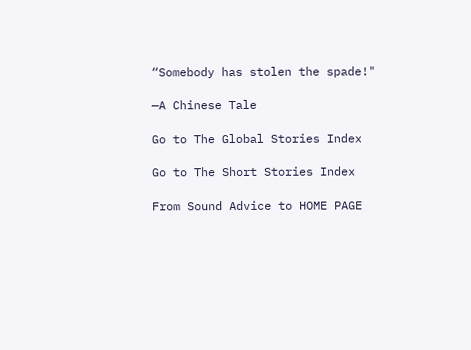“Somebody has stolen the spade!"

—A Chinese Tale

Go to The Global Stories Index

Go to The Short Stories Index

From Sound Advice to HOME PAGE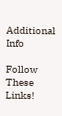Additional Info

Follow These Links!